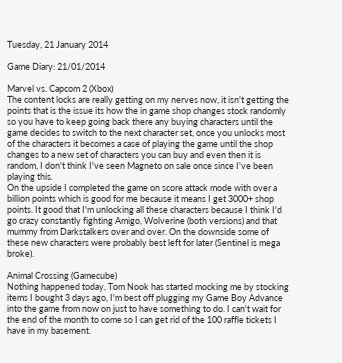Tuesday, 21 January 2014

Game Diary: 21/01/2014

Marvel vs. Capcom 2 (Xbox)
The content locks are really getting on my nerves now, it isn't getting the points that is the issue its how the in game shop changes stock randomly so you have to keep going back there any buying characters until the game decides to switch to the next character set, once you unlocks most of the characters it becomes a case of playing the game until the shop changes to a new set of characters you can buy and even then it is random, I don't think I've seen Magneto on sale once since I've been playing this.
On the upside I completed the game on score attack mode with over a billion points which is good for me because it means I get 3000+ shop points. It good that I'm unlocking all these characters because I think I'd go crazy constantly fighting Amigo, Wolverine (both versions) and that mummy from Darkstalkers over and over. On the downside some of these new characters were probably best left for later (Sentinel is mega broke).

Animal Crossing (Gamecube)
Nothing happened today, Tom Nook has started mocking me by stocking items I bought 3 days ago, I'm best off plugging my Game Boy Advance into the game from now on just to have something to do. I can't wait for the end of the month to come so I can get rid of the 100 raffle tickets I have in my basement.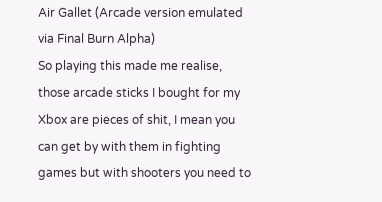Air Gallet (Arcade version emulated via Final Burn Alpha)
So playing this made me realise, those arcade sticks I bought for my Xbox are pieces of shit, I mean you can get by with them in fighting games but with shooters you need to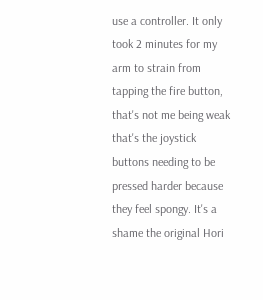use a controller. It only took 2 minutes for my arm to strain from tapping the fire button, that's not me being weak that's the joystick buttons needing to be pressed harder because they feel spongy. It's a shame the original Hori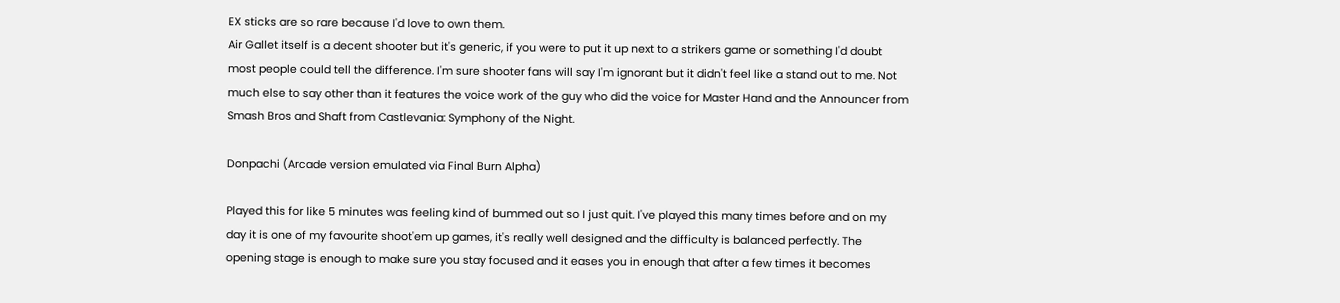EX sticks are so rare because I'd love to own them.
Air Gallet itself is a decent shooter but it's generic, if you were to put it up next to a strikers game or something I'd doubt most people could tell the difference. I'm sure shooter fans will say I'm ignorant but it didn't feel like a stand out to me. Not much else to say other than it features the voice work of the guy who did the voice for Master Hand and the Announcer from Smash Bros and Shaft from Castlevania: Symphony of the Night.

Donpachi (Arcade version emulated via Final Burn Alpha)

Played this for like 5 minutes was feeling kind of bummed out so I just quit. I've played this many times before and on my day it is one of my favourite shoot'em up games, it's really well designed and the difficulty is balanced perfectly. The opening stage is enough to make sure you stay focused and it eases you in enough that after a few times it becomes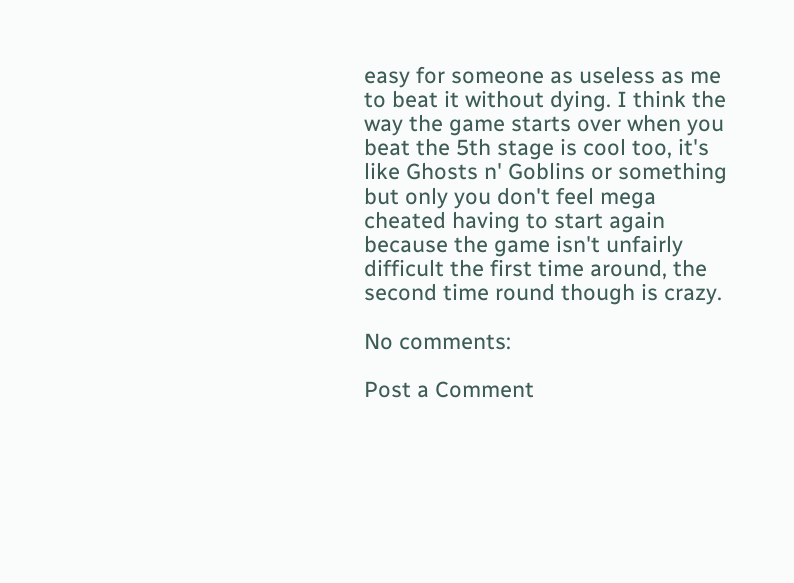easy for someone as useless as me to beat it without dying. I think the way the game starts over when you beat the 5th stage is cool too, it's like Ghosts n' Goblins or something but only you don't feel mega cheated having to start again because the game isn't unfairly difficult the first time around, the second time round though is crazy.

No comments:

Post a Comment